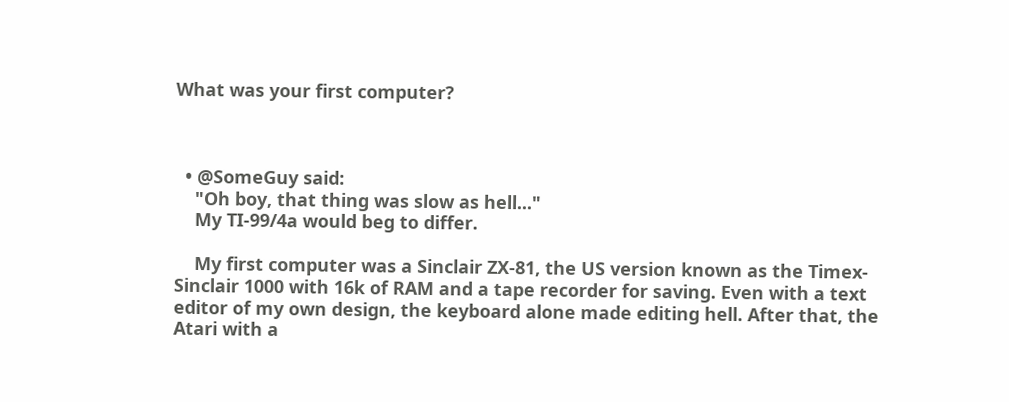What was your first computer?



  • @SomeGuy said:
    "Oh boy, that thing was slow as hell..."
    My TI-99/4a would beg to differ.

    My first computer was a Sinclair ZX-81, the US version known as the Timex-Sinclair 1000 with 16k of RAM and a tape recorder for saving. Even with a text editor of my own design, the keyboard alone made editing hell. After that, the Atari with a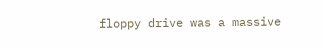floppy drive was a massive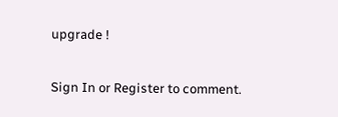upgrade !

Sign In or Register to comment.